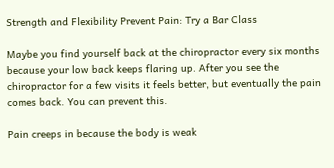Strength and Flexibility Prevent Pain: Try a Bar Class

Maybe you find yourself back at the chiropractor every six months because your low back keeps flaring up. After you see the chiropractor for a few visits it feels better, but eventually the pain comes back. You can prevent this.

Pain creeps in because the body is weak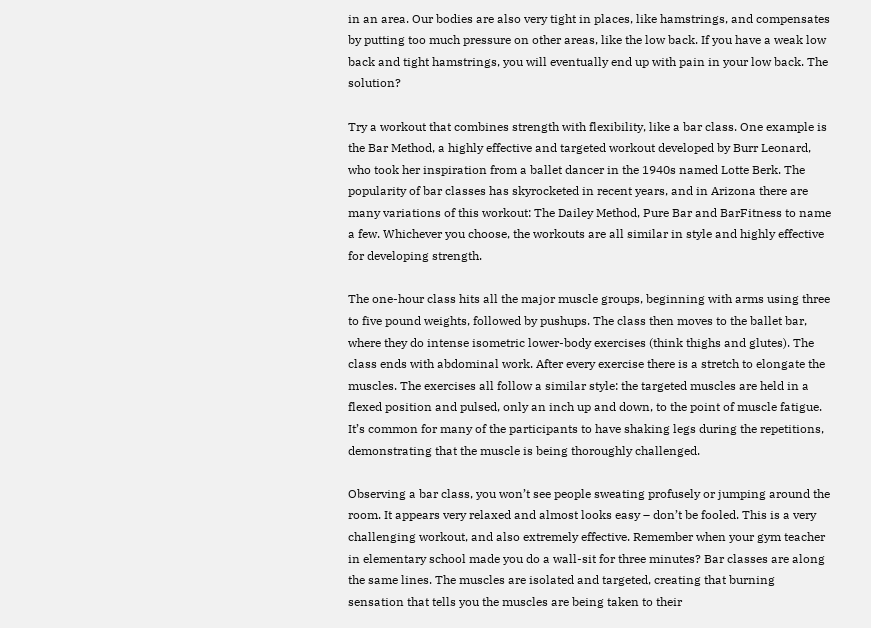in an area. Our bodies are also very tight in places, like hamstrings, and compensates by putting too much pressure on other areas, like the low back. If you have a weak low back and tight hamstrings, you will eventually end up with pain in your low back. The solution?

Try a workout that combines strength with flexibility, like a bar class. One example is the Bar Method, a highly effective and targeted workout developed by Burr Leonard, who took her inspiration from a ballet dancer in the 1940s named Lotte Berk. The popularity of bar classes has skyrocketed in recent years, and in Arizona there are many variations of this workout: The Dailey Method, Pure Bar and BarFitness to name a few. Whichever you choose, the workouts are all similar in style and highly effective for developing strength.

The one-hour class hits all the major muscle groups, beginning with arms using three to five pound weights, followed by pushups. The class then moves to the ballet bar, where they do intense isometric lower-body exercises (think thighs and glutes). The class ends with abdominal work. After every exercise there is a stretch to elongate the muscles. The exercises all follow a similar style: the targeted muscles are held in a flexed position and pulsed, only an inch up and down, to the point of muscle fatigue. It’s common for many of the participants to have shaking legs during the repetitions, demonstrating that the muscle is being thoroughly challenged.

Observing a bar class, you won’t see people sweating profusely or jumping around the room. It appears very relaxed and almost looks easy – don’t be fooled. This is a very challenging workout, and also extremely effective. Remember when your gym teacher in elementary school made you do a wall-sit for three minutes? Bar classes are along the same lines. The muscles are isolated and targeted, creating that burning sensation that tells you the muscles are being taken to their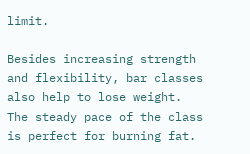limit.

Besides increasing strength and flexibility, bar classes also help to lose weight. The steady pace of the class is perfect for burning fat.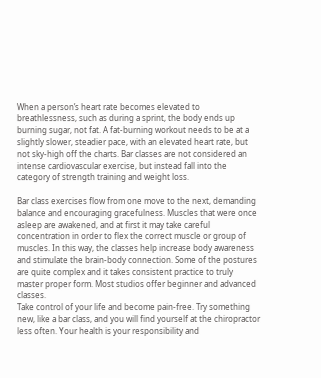When a person’s heart rate becomes elevated to breathlessness, such as during a sprint, the body ends up burning sugar, not fat. A fat-burning workout needs to be at a slightly slower, steadier pace, with an elevated heart rate, but not sky-high off the charts. Bar classes are not considered an intense cardiovascular exercise, but instead fall into the category of strength training and weight loss.

Bar class exercises flow from one move to the next, demanding balance and encouraging gracefulness. Muscles that were once asleep are awakened, and at first it may take careful concentration in order to flex the correct muscle or group of muscles. In this way, the classes help increase body awareness and stimulate the brain-body connection. Some of the postures are quite complex and it takes consistent practice to truly master proper form. Most studios offer beginner and advanced classes.
Take control of your life and become pain-free. Try something new, like a bar class, and you will find yourself at the chiropractor less often. Your health is your responsibility and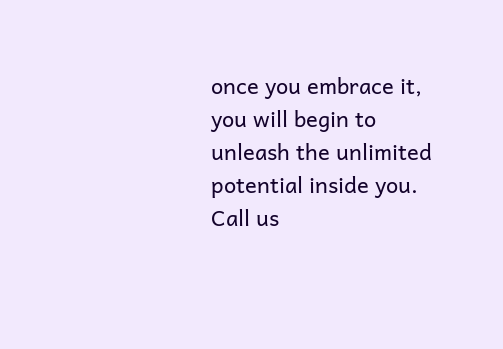once you embrace it, you will begin to unleash the unlimited potential inside you. Call us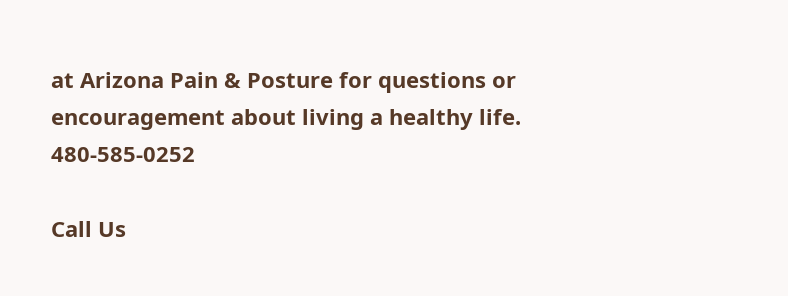at Arizona Pain & Posture for questions or encouragement about living a healthy life. 480-585-0252

Call Us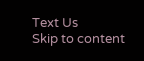Text Us
Skip to content